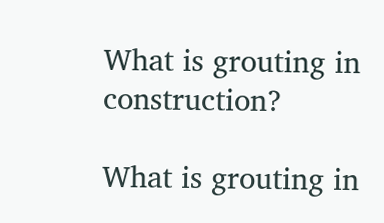What is grouting in construction?

What is grouting in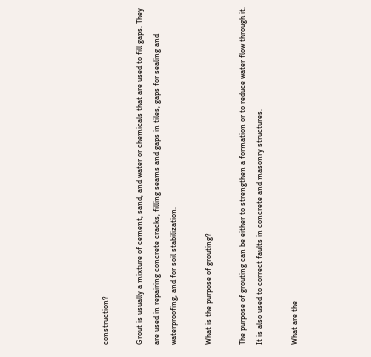construction?

Grout is usually a mixture of cement, sand, and water or chemicals that are used to fill gaps. They are used in repairing concrete cracks, filling seams and gaps in tiles, gaps for sealing and waterproofing, and for soil stabilization.

What is the purpose of grouting?

The purpose of grouting can be either to strengthen a formation or to reduce water flow through it. It is also used to correct faults in concrete and masonry structures.

What are the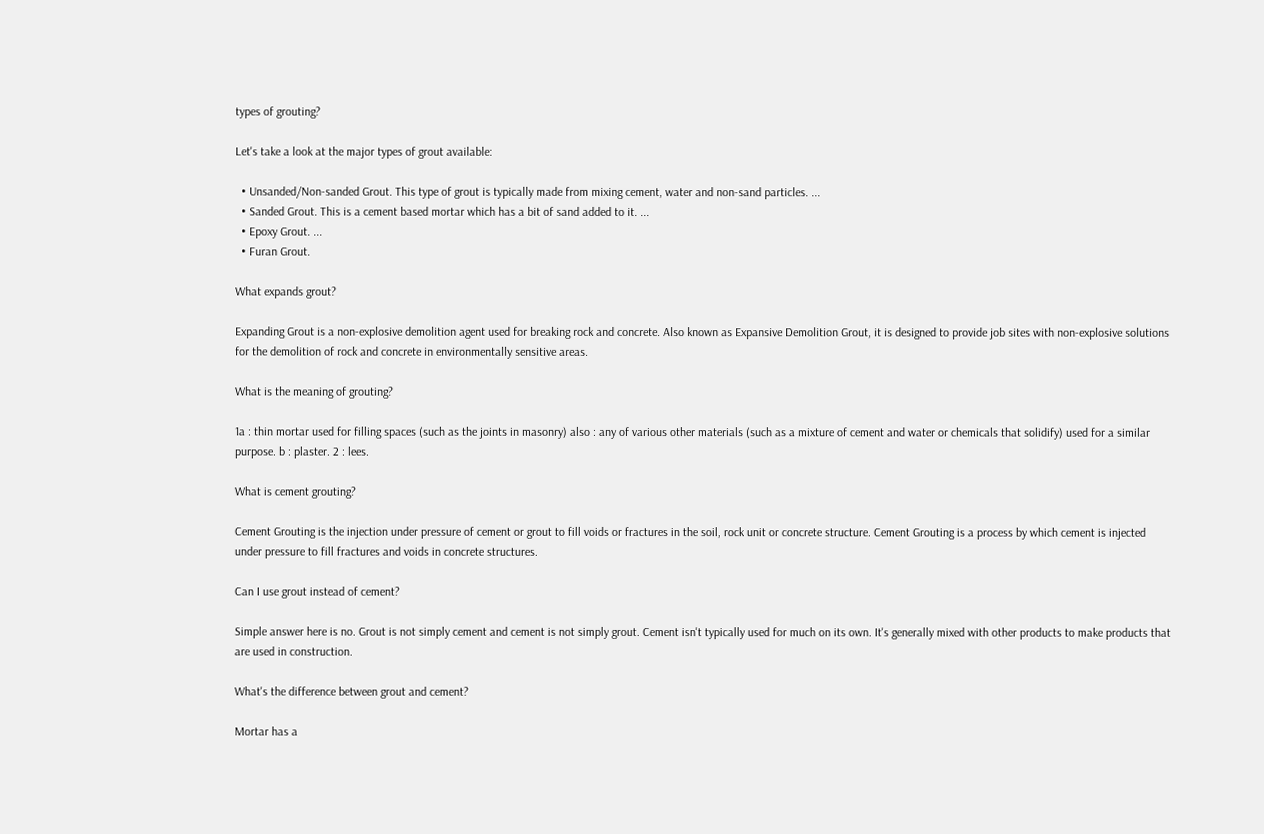types of grouting?

Let's take a look at the major types of grout available:

  • Unsanded/Non-sanded Grout. This type of grout is typically made from mixing cement, water and non-sand particles. ...
  • Sanded Grout. This is a cement based mortar which has a bit of sand added to it. ...
  • Epoxy Grout. ...
  • Furan Grout.

What expands grout?

Expanding Grout is a non-explosive demolition agent used for breaking rock and concrete. Also known as Expansive Demolition Grout, it is designed to provide job sites with non-explosive solutions for the demolition of rock and concrete in environmentally sensitive areas.

What is the meaning of grouting?

1a : thin mortar used for filling spaces (such as the joints in masonry) also : any of various other materials (such as a mixture of cement and water or chemicals that solidify) used for a similar purpose. b : plaster. 2 : lees.

What is cement grouting?

Cement Grouting is the injection under pressure of cement or grout to fill voids or fractures in the soil, rock unit or concrete structure. Cement Grouting is a process by which cement is injected under pressure to fill fractures and voids in concrete structures.

Can I use grout instead of cement?

Simple answer here is no. Grout is not simply cement and cement is not simply grout. Cement isn't typically used for much on its own. It's generally mixed with other products to make products that are used in construction.

What's the difference between grout and cement?

Mortar has a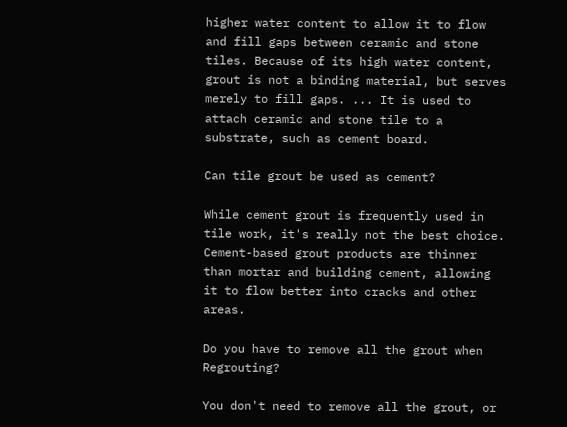higher water content to allow it to flow and fill gaps between ceramic and stone tiles. Because of its high water content, grout is not a binding material, but serves merely to fill gaps. ... It is used to attach ceramic and stone tile to a substrate, such as cement board.

Can tile grout be used as cement?

While cement grout is frequently used in tile work, it's really not the best choice. Cement-based grout products are thinner than mortar and building cement, allowing it to flow better into cracks and other areas.

Do you have to remove all the grout when Regrouting?

You don't need to remove all the grout, or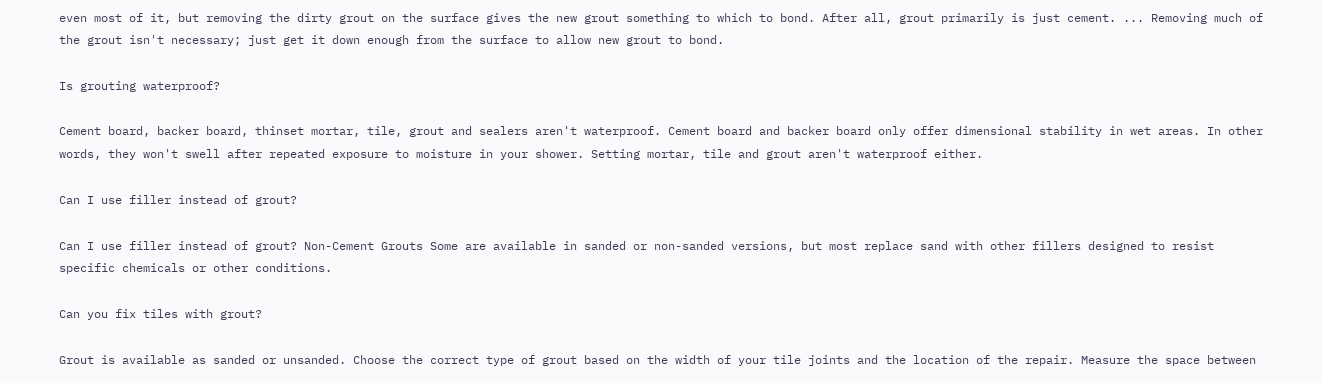even most of it, but removing the dirty grout on the surface gives the new grout something to which to bond. After all, grout primarily is just cement. ... Removing much of the grout isn't necessary; just get it down enough from the surface to allow new grout to bond.

Is grouting waterproof?

Cement board, backer board, thinset mortar, tile, grout and sealers aren't waterproof. Cement board and backer board only offer dimensional stability in wet areas. In other words, they won't swell after repeated exposure to moisture in your shower. Setting mortar, tile and grout aren't waterproof either.

Can I use filler instead of grout?

Can I use filler instead of grout? Non-Cement Grouts Some are available in sanded or non-sanded versions, but most replace sand with other fillers designed to resist specific chemicals or other conditions.

Can you fix tiles with grout?

Grout is available as sanded or unsanded. Choose the correct type of grout based on the width of your tile joints and the location of the repair. Measure the space between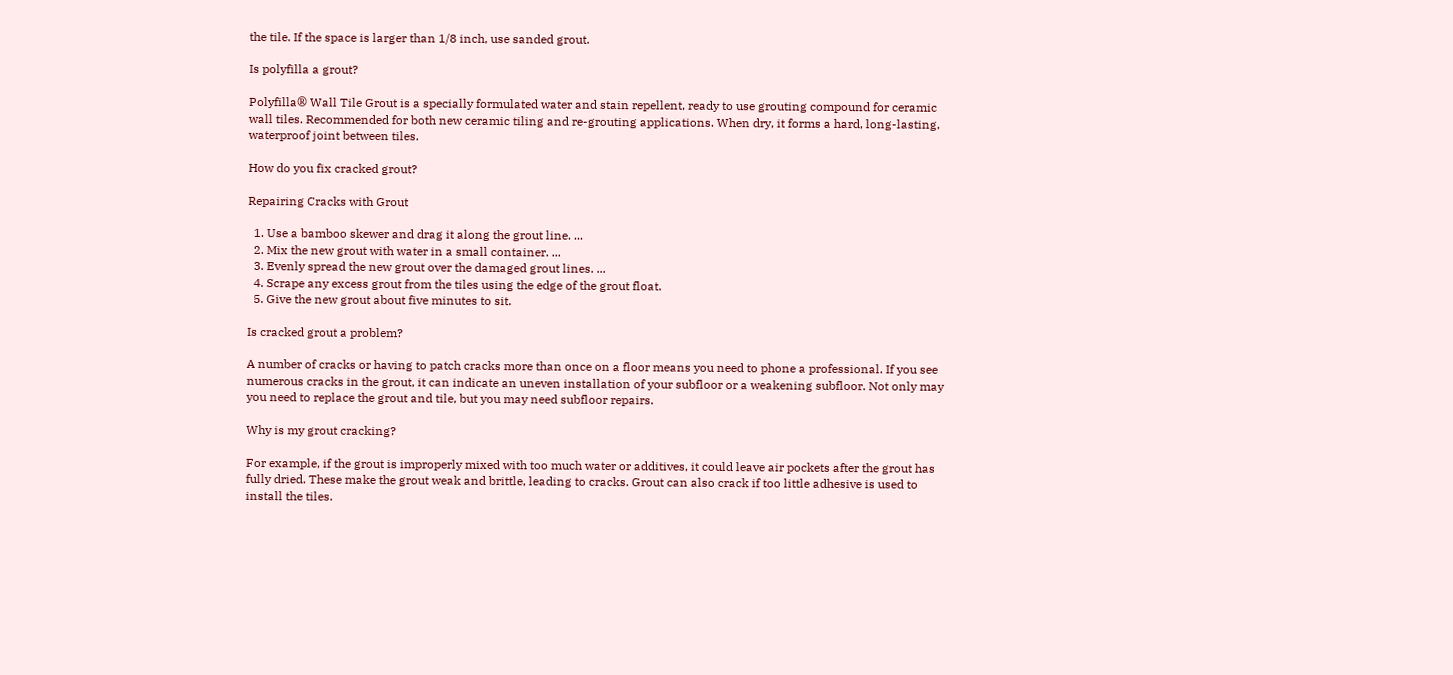the tile. If the space is larger than 1/8 inch, use sanded grout.

Is polyfilla a grout?

Polyfilla® Wall Tile Grout is a specially formulated water and stain repellent, ready to use grouting compound for ceramic wall tiles. Recommended for both new ceramic tiling and re-grouting applications. When dry, it forms a hard, long-lasting, waterproof joint between tiles.

How do you fix cracked grout?

Repairing Cracks with Grout

  1. Use a bamboo skewer and drag it along the grout line. ...
  2. Mix the new grout with water in a small container. ...
  3. Evenly spread the new grout over the damaged grout lines. ...
  4. Scrape any excess grout from the tiles using the edge of the grout float.
  5. Give the new grout about five minutes to sit.

Is cracked grout a problem?

A number of cracks or having to patch cracks more than once on a floor means you need to phone a professional. If you see numerous cracks in the grout, it can indicate an uneven installation of your subfloor or a weakening subfloor. Not only may you need to replace the grout and tile, but you may need subfloor repairs.

Why is my grout cracking?

For example, if the grout is improperly mixed with too much water or additives, it could leave air pockets after the grout has fully dried. These make the grout weak and brittle, leading to cracks. Grout can also crack if too little adhesive is used to install the tiles.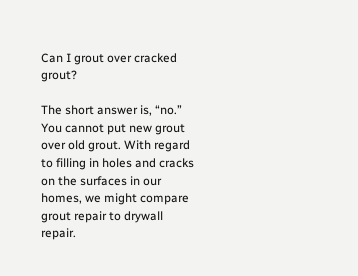Can I grout over cracked grout?

The short answer is, “no.” You cannot put new grout over old grout. With regard to filling in holes and cracks on the surfaces in our homes, we might compare grout repair to drywall repair.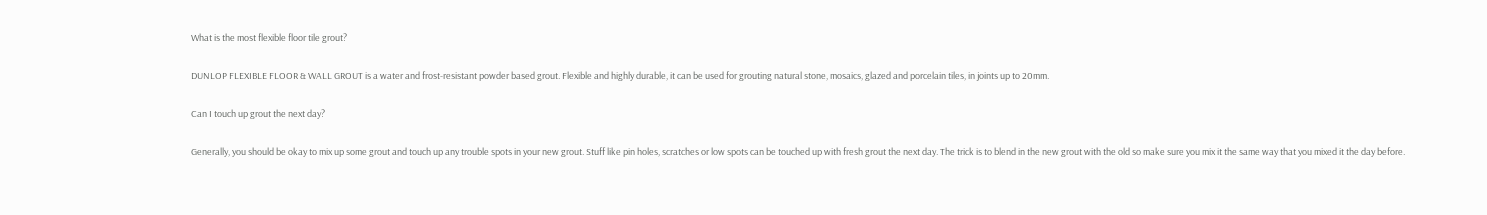What is the most flexible floor tile grout?

DUNLOP FLEXIBLE FLOOR & WALL GROUT is a water and frost-resistant powder based grout. Flexible and highly durable, it can be used for grouting natural stone, mosaics, glazed and porcelain tiles, in joints up to 20mm.

Can I touch up grout the next day?

Generally, you should be okay to mix up some grout and touch up any trouble spots in your new grout. Stuff like pin holes, scratches or low spots can be touched up with fresh grout the next day. The trick is to blend in the new grout with the old so make sure you mix it the same way that you mixed it the day before.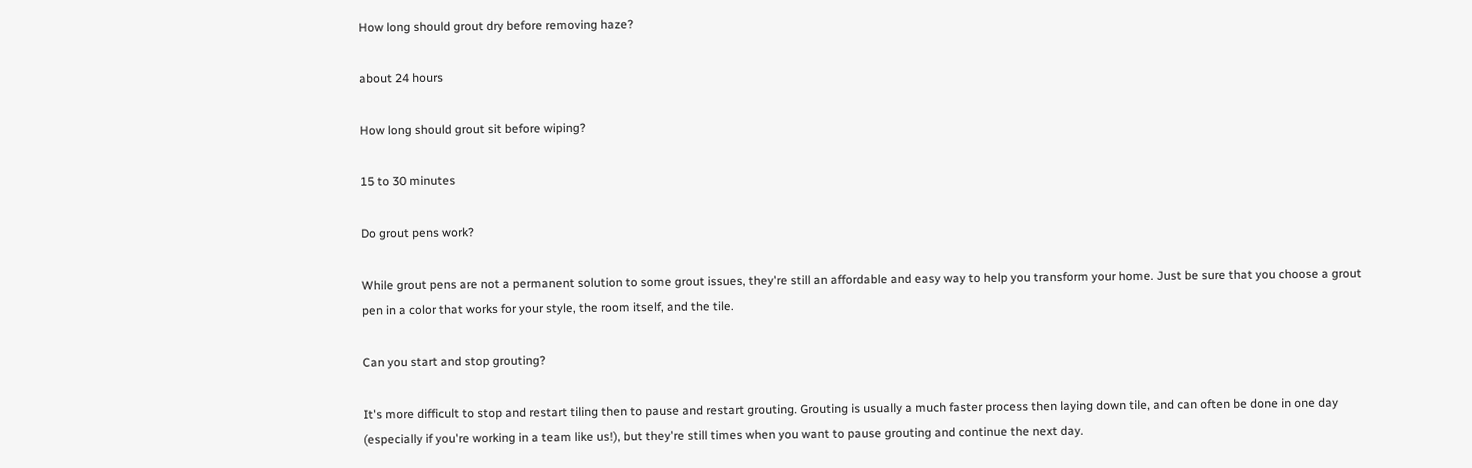How long should grout dry before removing haze?

about 24 hours

How long should grout sit before wiping?

15 to 30 minutes

Do grout pens work?

While grout pens are not a permanent solution to some grout issues, they're still an affordable and easy way to help you transform your home. Just be sure that you choose a grout pen in a color that works for your style, the room itself, and the tile.

Can you start and stop grouting?

It's more difficult to stop and restart tiling then to pause and restart grouting. Grouting is usually a much faster process then laying down tile, and can often be done in one day (especially if you're working in a team like us!), but they're still times when you want to pause grouting and continue the next day.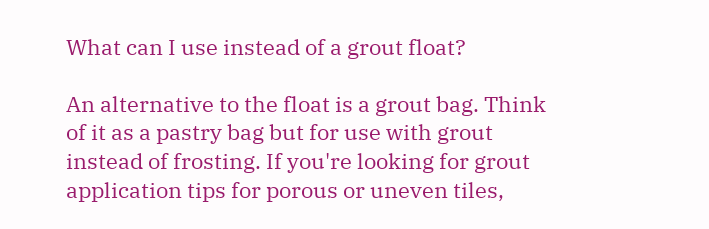What can I use instead of a grout float?

An alternative to the float is a grout bag. Think of it as a pastry bag but for use with grout instead of frosting. If you're looking for grout application tips for porous or uneven tiles,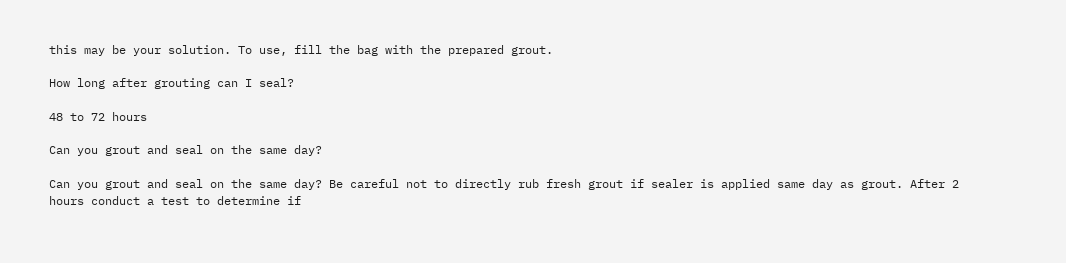this may be your solution. To use, fill the bag with the prepared grout.

How long after grouting can I seal?

48 to 72 hours

Can you grout and seal on the same day?

Can you grout and seal on the same day? Be careful not to directly rub fresh grout if sealer is applied same day as grout. After 2 hours conduct a test to determine if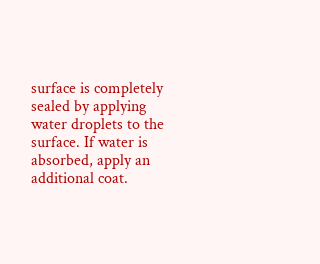surface is completely sealed by applying water droplets to the surface. If water is absorbed, apply an additional coat.